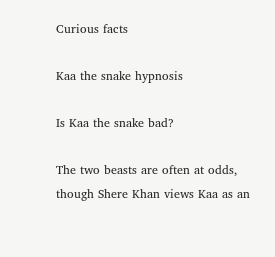Curious facts

Kaa the snake hypnosis

Is Kaa the snake bad?

The two beasts are often at odds, though Shere Khan views Kaa as an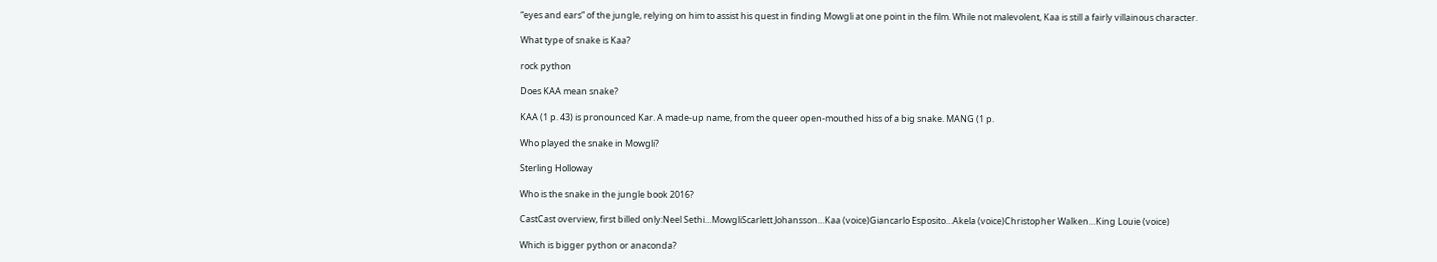“eyes and ears” of the jungle, relying on him to assist his quest in finding Mowgli at one point in the film. While not malevolent, Kaa is still a fairly villainous character.

What type of snake is Kaa?

rock python

Does KAA mean snake?

KAA (1 p. 43) is pronounced Kar. A made-up name, from the queer open-mouthed hiss of a big snake. MANG (1 p.

Who played the snake in Mowgli?

Sterling Holloway

Who is the snake in the jungle book 2016?

CastCast overview, first billed only:Neel Sethi…MowgliScarlett Johansson…Kaa (voice)Giancarlo Esposito…Akela (voice)Christopher Walken…King Louie (voice)

Which is bigger python or anaconda?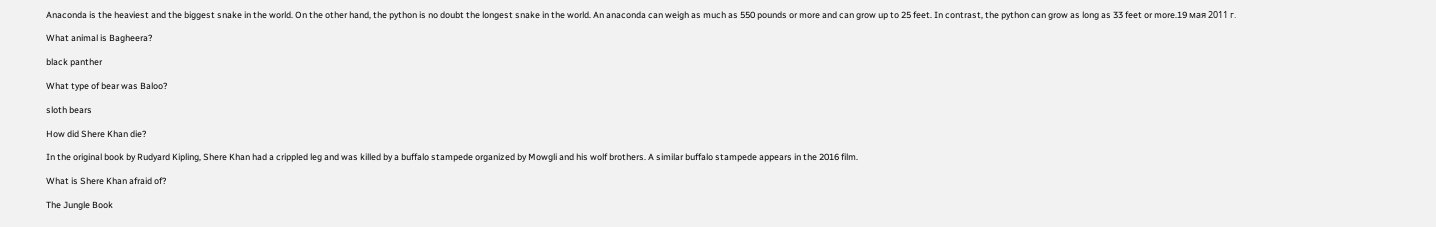Anaconda is the heaviest and the biggest snake in the world. On the other hand, the python is no doubt the longest snake in the world. An anaconda can weigh as much as 550 pounds or more and can grow up to 25 feet. In contrast, the python can grow as long as 33 feet or more.19 мая 2011 г.

What animal is Bagheera?

black panther

What type of bear was Baloo?

sloth bears

How did Shere Khan die?

In the original book by Rudyard Kipling, Shere Khan had a crippled leg and was killed by a buffalo stampede organized by Mowgli and his wolf brothers. A similar buffalo stampede appears in the 2016 film.

What is Shere Khan afraid of?

The Jungle Book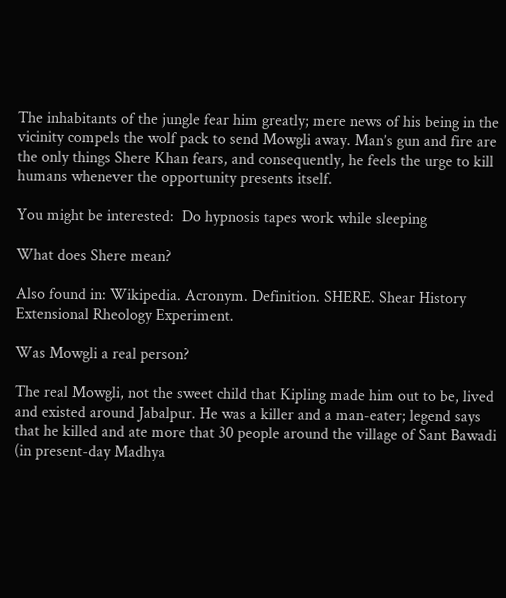The inhabitants of the jungle fear him greatly; mere news of his being in the vicinity compels the wolf pack to send Mowgli away. Man’s gun and fire are the only things Shere Khan fears, and consequently, he feels the urge to kill humans whenever the opportunity presents itself.

You might be interested:  Do hypnosis tapes work while sleeping

What does Shere mean?

Also found in: Wikipedia. Acronym. Definition. SHERE. Shear History Extensional Rheology Experiment.

Was Mowgli a real person?

The real Mowgli, not the sweet child that Kipling made him out to be, lived and existed around Jabalpur. He was a killer and a man-eater; legend says that he killed and ate more that 30 people around the village of Sant Bawadi (in present-day Madhya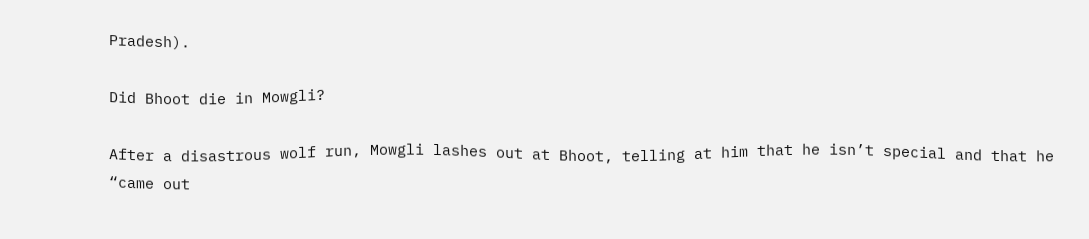Pradesh).

Did Bhoot die in Mowgli?

After a disastrous wolf run, Mowgli lashes out at Bhoot, telling at him that he isn’t special and that he “came out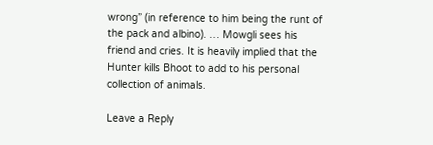wrong” (in reference to him being the runt of the pack and albino). … Mowgli sees his friend and cries. It is heavily implied that the Hunter kills Bhoot to add to his personal collection of animals.

Leave a Reply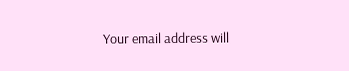Your email address will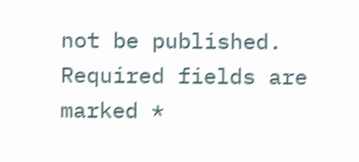not be published. Required fields are marked *